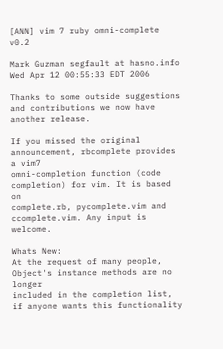[ANN] vim 7 ruby omni-complete v0.2

Mark Guzman segfault at hasno.info
Wed Apr 12 00:55:33 EDT 2006

Thanks to some outside suggestions and contributions we now have another release.

If you missed the original announcement, rbcomplete provides a vim7
omni-completion function (code completion) for vim. It is based on
complete.rb, pycomplete.vim and ccomplete.vim. Any input is welcome.

Whats New:
At the request of many people, Object's instance methods are no longer
included in the completion list, if anyone wants this functionality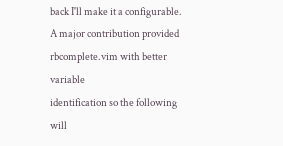back I'll make it a configurable.
A major contribution provided rbcomplete.vim with better variable
identification so the following will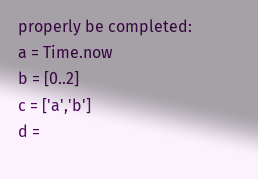properly be completed:
a = Time.now
b = [0..2]
c = ['a','b']
d =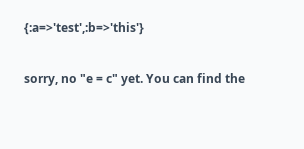{:a=>'test',:b=>'this'}

sorry, no "e = c" yet. You can find the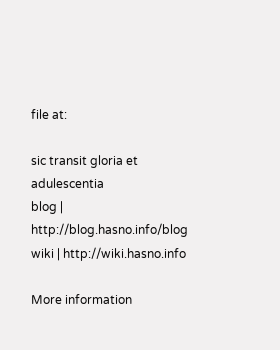file at:

sic transit gloria et adulescentia
blog | http://blog.hasno.info/blog
wiki | http://wiki.hasno.info

More information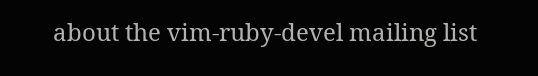about the vim-ruby-devel mailing list